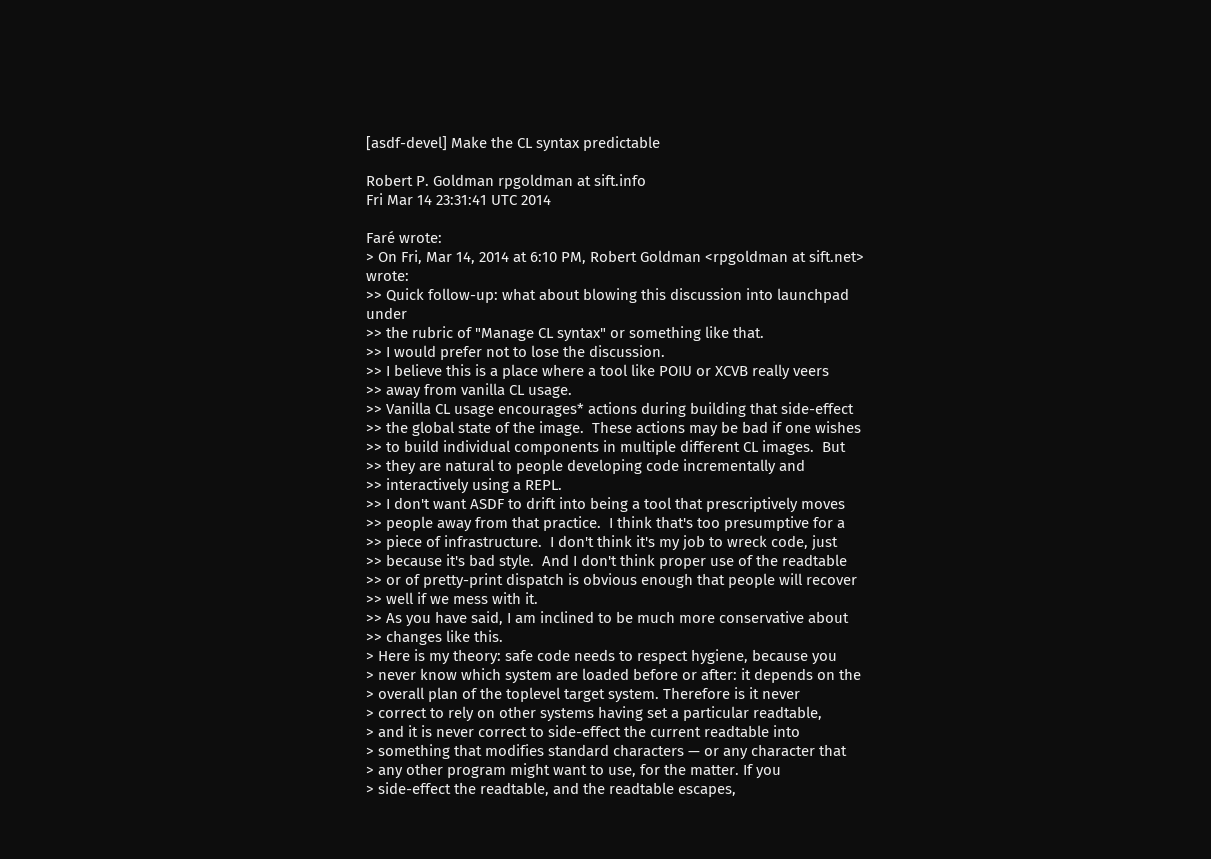[asdf-devel] Make the CL syntax predictable

Robert P. Goldman rpgoldman at sift.info
Fri Mar 14 23:31:41 UTC 2014

Faré wrote:
> On Fri, Mar 14, 2014 at 6:10 PM, Robert Goldman <rpgoldman at sift.net> wrote:
>> Quick follow-up: what about blowing this discussion into launchpad under
>> the rubric of "Manage CL syntax" or something like that.
>> I would prefer not to lose the discussion.
>> I believe this is a place where a tool like POIU or XCVB really veers
>> away from vanilla CL usage.
>> Vanilla CL usage encourages* actions during building that side-effect
>> the global state of the image.  These actions may be bad if one wishes
>> to build individual components in multiple different CL images.  But
>> they are natural to people developing code incrementally and
>> interactively using a REPL.
>> I don't want ASDF to drift into being a tool that prescriptively moves
>> people away from that practice.  I think that's too presumptive for a
>> piece of infrastructure.  I don't think it's my job to wreck code, just
>> because it's bad style.  And I don't think proper use of the readtable
>> or of pretty-print dispatch is obvious enough that people will recover
>> well if we mess with it.
>> As you have said, I am inclined to be much more conservative about
>> changes like this.
> Here is my theory: safe code needs to respect hygiene, because you
> never know which system are loaded before or after: it depends on the
> overall plan of the toplevel target system. Therefore is it never
> correct to rely on other systems having set a particular readtable,
> and it is never correct to side-effect the current readtable into
> something that modifies standard characters — or any character that
> any other program might want to use, for the matter. If you
> side-effect the readtable, and the readtable escapes,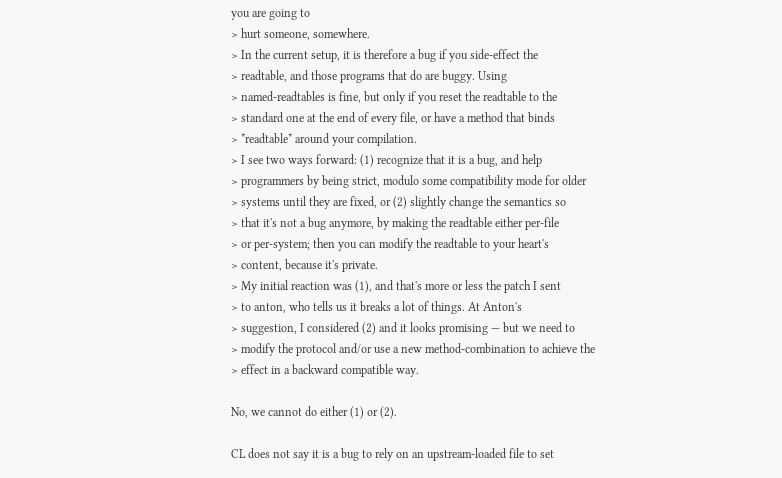you are going to
> hurt someone, somewhere.
> In the current setup, it is therefore a bug if you side-effect the
> readtable, and those programs that do are buggy. Using
> named-readtables is fine, but only if you reset the readtable to the
> standard one at the end of every file, or have a method that binds
> *readtable* around your compilation.
> I see two ways forward: (1) recognize that it is a bug, and help
> programmers by being strict, modulo some compatibility mode for older
> systems until they are fixed, or (2) slightly change the semantics so
> that it's not a bug anymore, by making the readtable either per-file
> or per-system; then you can modify the readtable to your heart's
> content, because it's private.
> My initial reaction was (1), and that's more or less the patch I sent
> to anton, who tells us it breaks a lot of things. At Anton's
> suggestion, I considered (2) and it looks promising — but we need to
> modify the protocol and/or use a new method-combination to achieve the
> effect in a backward compatible way.

No, we cannot do either (1) or (2).

CL does not say it is a bug to rely on an upstream-loaded file to set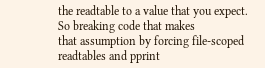the readtable to a value that you expect.  So breaking code that makes
that assumption by forcing file-scoped readtables and pprint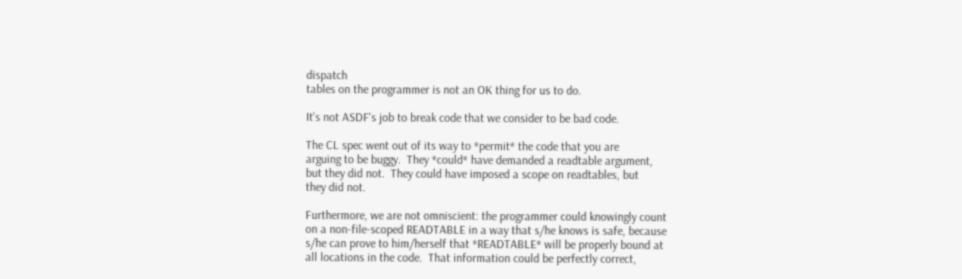dispatch
tables on the programmer is not an OK thing for us to do.

It's not ASDF's job to break code that we consider to be bad code.

The CL spec went out of its way to *permit* the code that you are
arguing to be buggy.  They *could* have demanded a readtable argument,
but they did not.  They could have imposed a scope on readtables, but
they did not.

Furthermore, we are not omniscient: the programmer could knowingly count
on a non-file-scoped READTABLE in a way that s/he knows is safe, because
s/he can prove to him/herself that *READTABLE* will be properly bound at
all locations in the code.  That information could be perfectly correct,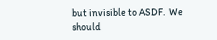but invisible to ASDF.  We should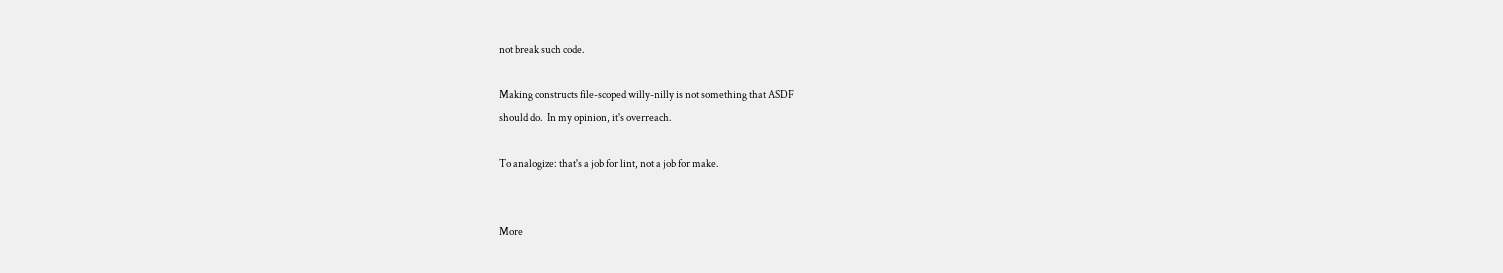not break such code.

Making constructs file-scoped willy-nilly is not something that ASDF
should do.  In my opinion, it's overreach.

To analogize: that's a job for lint, not a job for make.


More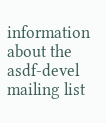information about the asdf-devel mailing list